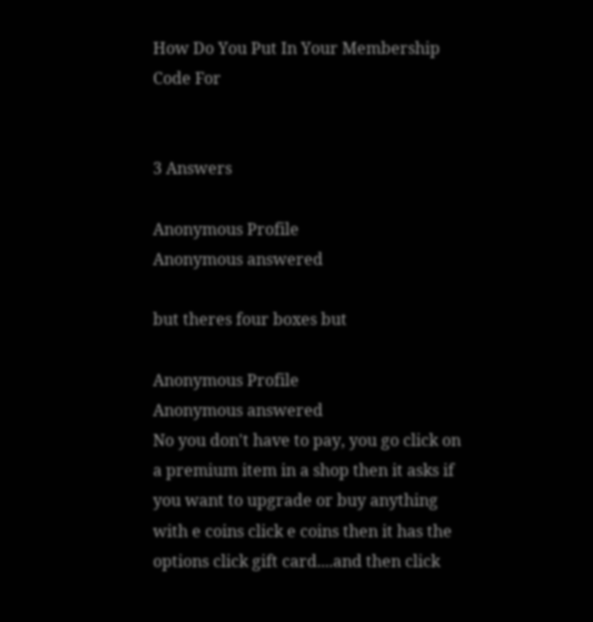How Do You Put In Your Membership Code For


3 Answers

Anonymous Profile
Anonymous answered

but theres four boxes but

Anonymous Profile
Anonymous answered
No you don't have to pay, you go click on a premium item in a shop then it asks if you want to upgrade or buy anything with e coins click e coins then it has the options click gift card....and then click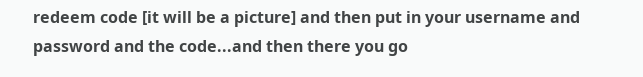redeem code [it will be a picture] and then put in your username and password and the code...and then there you go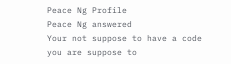Peace Ng Profile
Peace Ng answered
Your not suppose to have a code you are suppose to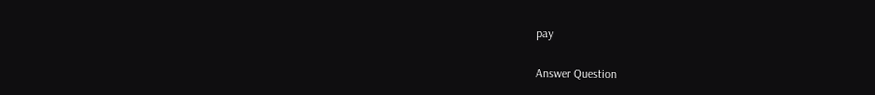pay

Answer Question